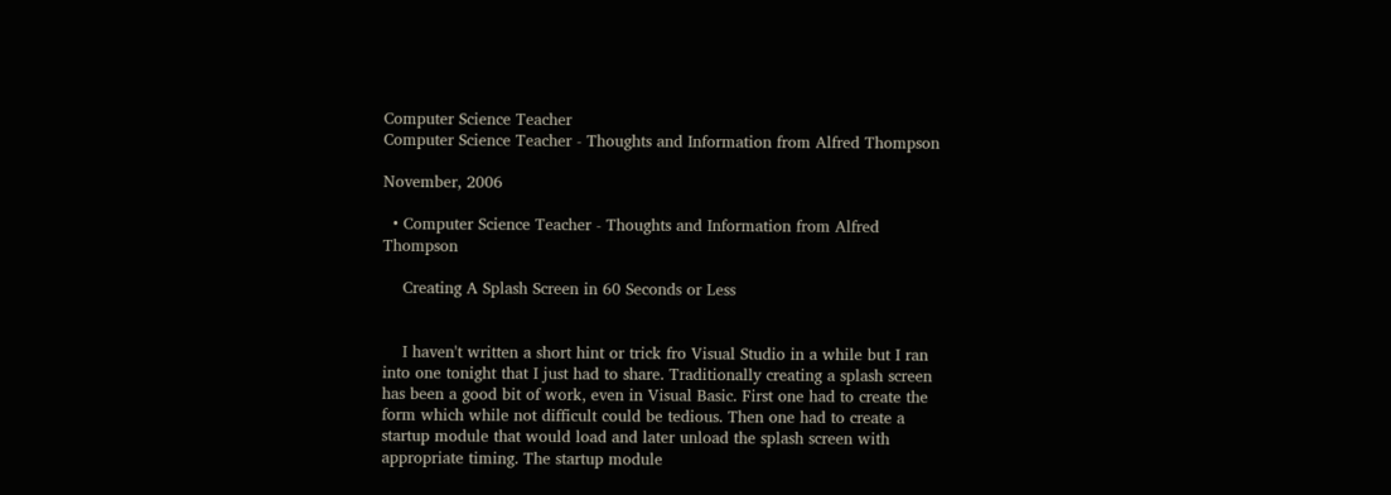Computer Science Teacher
Computer Science Teacher - Thoughts and Information from Alfred Thompson

November, 2006

  • Computer Science Teacher - Thoughts and Information from Alfred Thompson

    Creating A Splash Screen in 60 Seconds or Less


    I haven't written a short hint or trick fro Visual Studio in a while but I ran into one tonight that I just had to share. Traditionally creating a splash screen has been a good bit of work, even in Visual Basic. First one had to create the form which while not difficult could be tedious. Then one had to create a startup module that would load and later unload the splash screen with appropriate timing. The startup module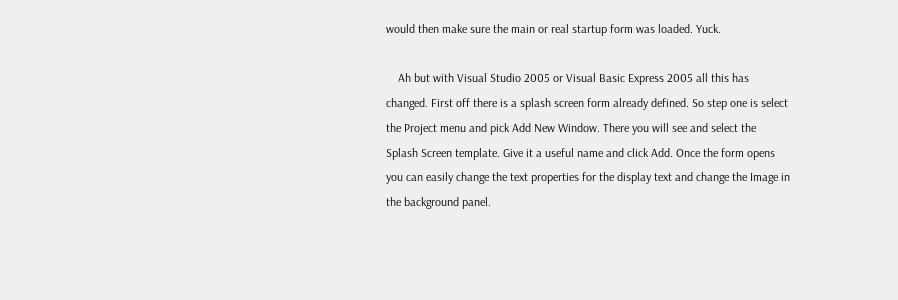would then make sure the main or real startup form was loaded. Yuck.

    Ah but with Visual Studio 2005 or Visual Basic Express 2005 all this has changed. First off there is a splash screen form already defined. So step one is select the Project menu and pick Add New Window. There you will see and select the Splash Screen template. Give it a useful name and click Add. Once the form opens you can easily change the text properties for the display text and change the Image in the background panel.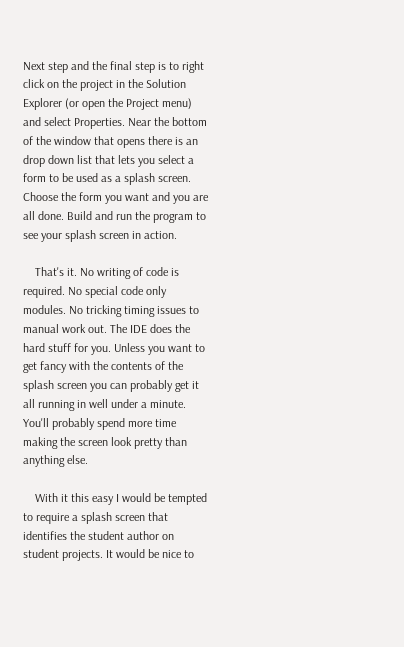Next step and the final step is to right click on the project in the Solution Explorer (or open the Project menu) and select Properties. Near the bottom of the window that opens there is an drop down list that lets you select a form to be used as a splash screen. Choose the form you want and you are all done. Build and run the program to see your splash screen in action.

    That's it. No writing of code is required. No special code only modules. No tricking timing issues to manual work out. The IDE does the hard stuff for you. Unless you want to get fancy with the contents of the splash screen you can probably get it all running in well under a minute. You'll probably spend more time making the screen look pretty than anything else.

    With it this easy I would be tempted to require a splash screen that identifies the student author on student projects. It would be nice to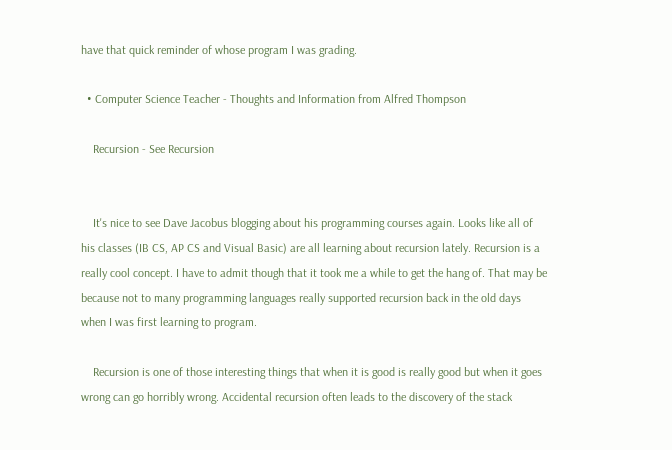have that quick reminder of whose program I was grading.

  • Computer Science Teacher - Thoughts and Information from Alfred Thompson

    Recursion - See Recursion


    It's nice to see Dave Jacobus blogging about his programming courses again. Looks like all of his classes (IB CS, AP CS and Visual Basic) are all learning about recursion lately. Recursion is a really cool concept. I have to admit though that it took me a while to get the hang of. That may be because not to many programming languages really supported recursion back in the old days when I was first learning to program.

    Recursion is one of those interesting things that when it is good is really good but when it goes wrong can go horribly wrong. Accidental recursion often leads to the discovery of the stack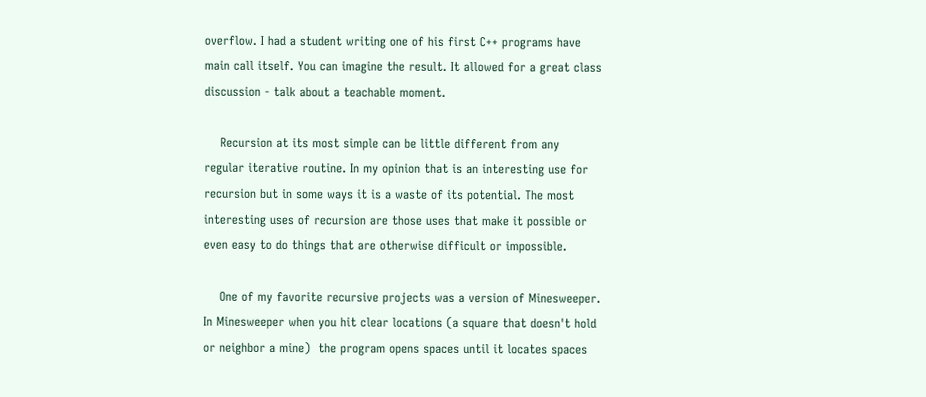overflow. I had a student writing one of his first C++ programs have main call itself. You can imagine the result. It allowed for a great class discussion - talk about a teachable moment.

    Recursion at its most simple can be little different from any regular iterative routine. In my opinion that is an interesting use for recursion but in some ways it is a waste of its potential. The most interesting uses of recursion are those uses that make it possible or even easy to do things that are otherwise difficult or impossible.

    One of my favorite recursive projects was a version of Minesweeper. In Minesweeper when you hit clear locations (a square that doesn't hold or neighbor a mine)  the program opens spaces until it locates spaces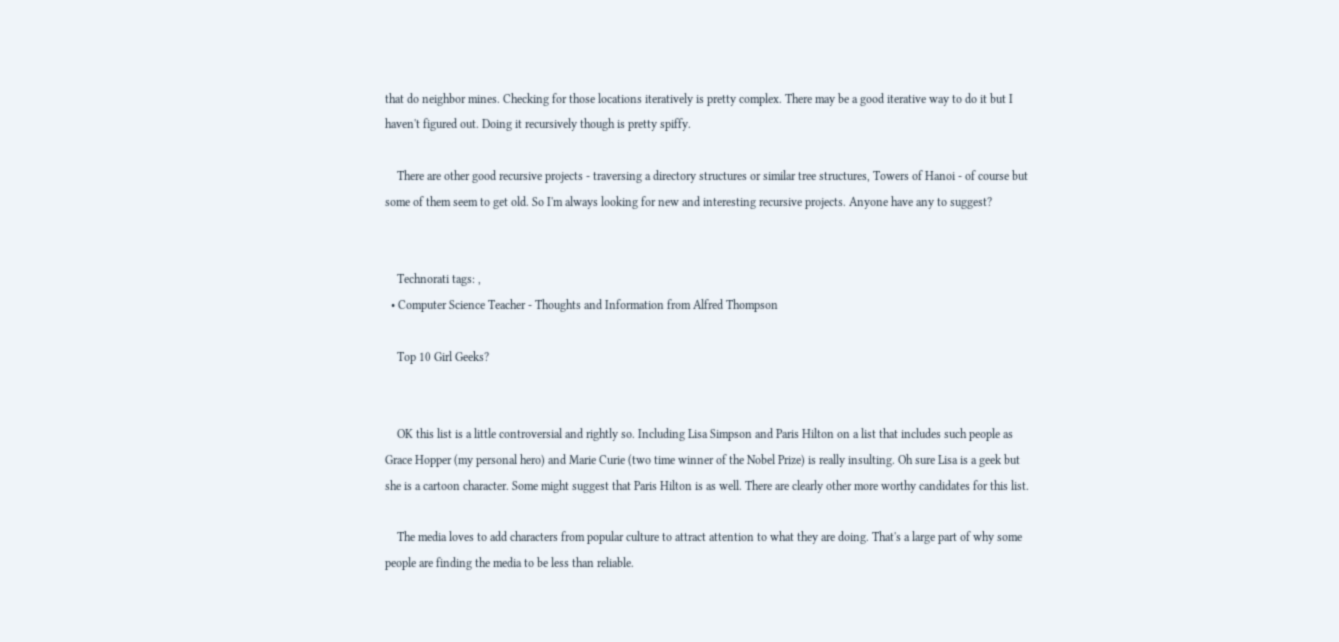that do neighbor mines. Checking for those locations iteratively is pretty complex. There may be a good iterative way to do it but I haven't figured out. Doing it recursively though is pretty spiffy.

    There are other good recursive projects - traversing a directory structures or similar tree structures, Towers of Hanoi - of course but some of them seem to get old. So I'm always looking for new and interesting recursive projects. Anyone have any to suggest?


    Technorati tags: ,
  • Computer Science Teacher - Thoughts and Information from Alfred Thompson

    Top 10 Girl Geeks?


    OK this list is a little controversial and rightly so. Including Lisa Simpson and Paris Hilton on a list that includes such people as Grace Hopper (my personal hero) and Marie Curie (two time winner of the Nobel Prize) is really insulting. Oh sure Lisa is a geek but she is a cartoon character. Some might suggest that Paris Hilton is as well. There are clearly other more worthy candidates for this list.

    The media loves to add characters from popular culture to attract attention to what they are doing. That's a large part of why some people are finding the media to be less than reliable.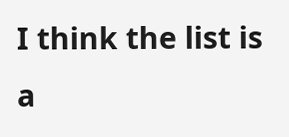I think the list is a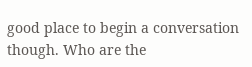good place to begin a conversation though. Who are the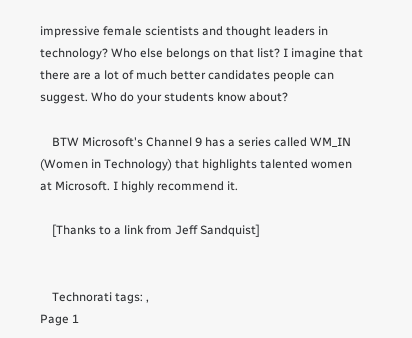impressive female scientists and thought leaders in technology? Who else belongs on that list? I imagine that there are a lot of much better candidates people can suggest. Who do your students know about?

    BTW Microsoft's Channel 9 has a series called WM_IN (Women in Technology) that highlights talented women at Microsoft. I highly recommend it.

    [Thanks to a link from Jeff Sandquist]


    Technorati tags: ,
Page 1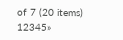of 7 (20 items) 12345»